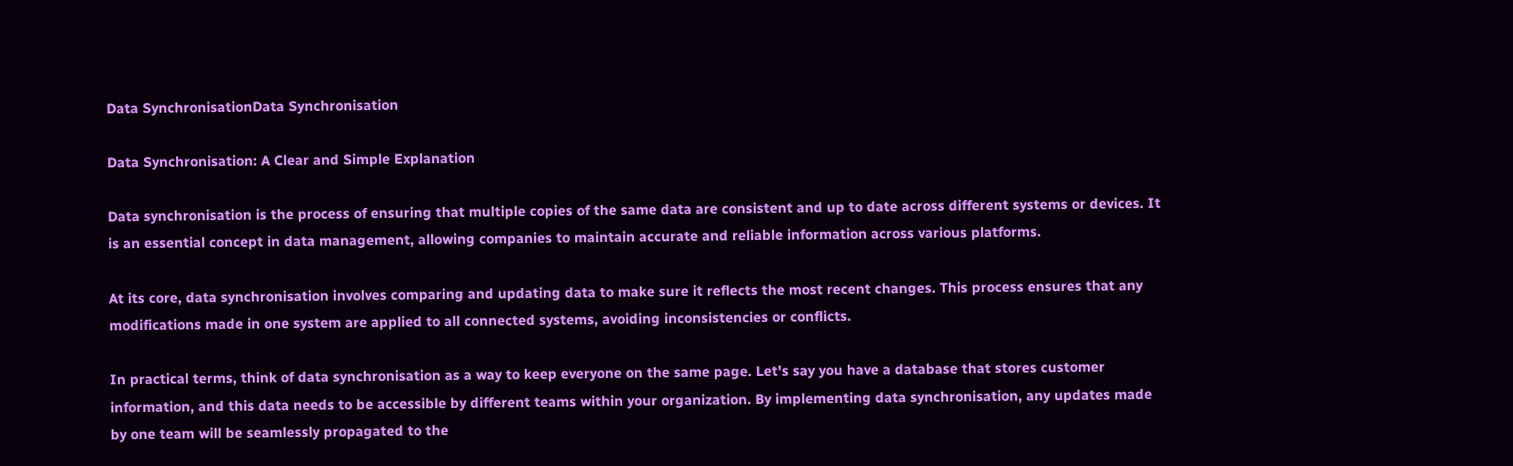Data SynchronisationData Synchronisation

Data Synchronisation: A Clear and Simple Explanation

Data synchronisation is the process of ensuring that multiple copies of the same data are consistent and up to date across different systems or devices. It is an essential concept in data management, allowing companies to maintain accurate and reliable information across various platforms.

At its core, data synchronisation involves comparing and updating data to make sure it reflects the most recent changes. This process ensures that any modifications made in one system are applied to all connected systems, avoiding inconsistencies or conflicts.

In practical terms, think of data synchronisation as a way to keep everyone on the same page. Let's say you have a database that stores customer information, and this data needs to be accessible by different teams within your organization. By implementing data synchronisation, any updates made by one team will be seamlessly propagated to the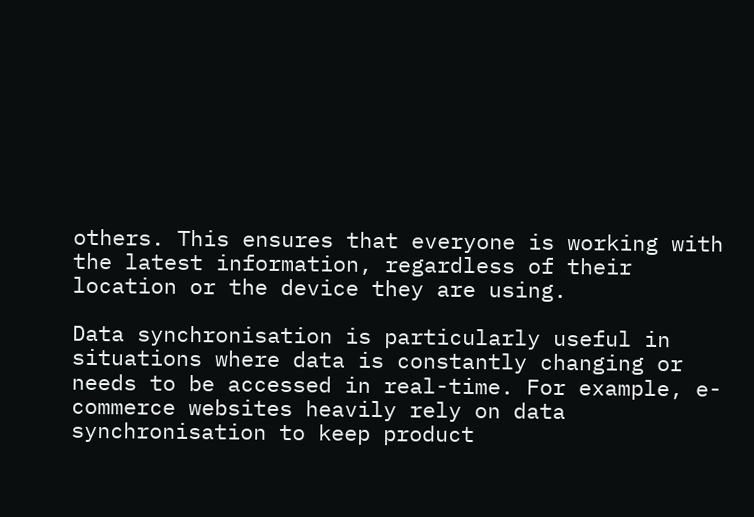others. This ensures that everyone is working with the latest information, regardless of their location or the device they are using.

Data synchronisation is particularly useful in situations where data is constantly changing or needs to be accessed in real-time. For example, e-commerce websites heavily rely on data synchronisation to keep product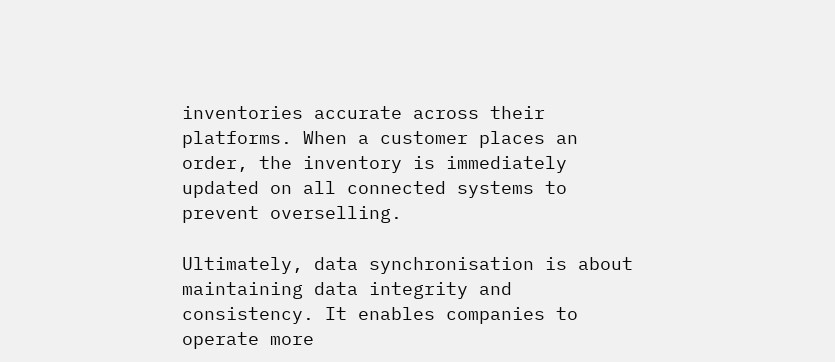inventories accurate across their platforms. When a customer places an order, the inventory is immediately updated on all connected systems to prevent overselling.

Ultimately, data synchronisation is about maintaining data integrity and consistency. It enables companies to operate more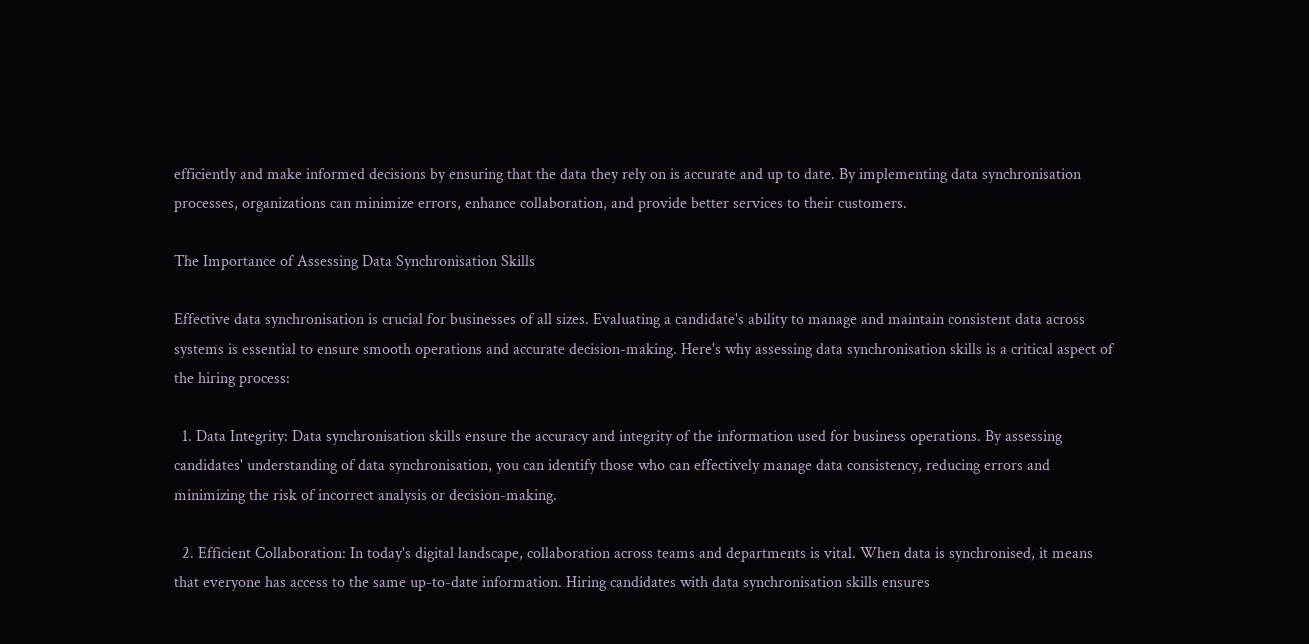efficiently and make informed decisions by ensuring that the data they rely on is accurate and up to date. By implementing data synchronisation processes, organizations can minimize errors, enhance collaboration, and provide better services to their customers.

The Importance of Assessing Data Synchronisation Skills

Effective data synchronisation is crucial for businesses of all sizes. Evaluating a candidate's ability to manage and maintain consistent data across systems is essential to ensure smooth operations and accurate decision-making. Here's why assessing data synchronisation skills is a critical aspect of the hiring process:

  1. Data Integrity: Data synchronisation skills ensure the accuracy and integrity of the information used for business operations. By assessing candidates' understanding of data synchronisation, you can identify those who can effectively manage data consistency, reducing errors and minimizing the risk of incorrect analysis or decision-making.

  2. Efficient Collaboration: In today's digital landscape, collaboration across teams and departments is vital. When data is synchronised, it means that everyone has access to the same up-to-date information. Hiring candidates with data synchronisation skills ensures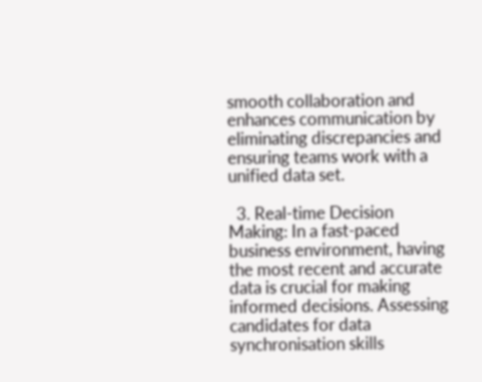smooth collaboration and enhances communication by eliminating discrepancies and ensuring teams work with a unified data set.

  3. Real-time Decision Making: In a fast-paced business environment, having the most recent and accurate data is crucial for making informed decisions. Assessing candidates for data synchronisation skills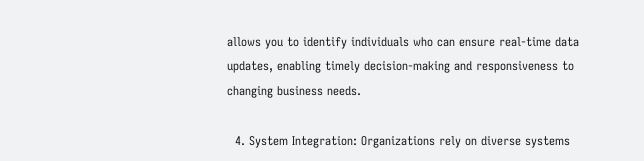allows you to identify individuals who can ensure real-time data updates, enabling timely decision-making and responsiveness to changing business needs.

  4. System Integration: Organizations rely on diverse systems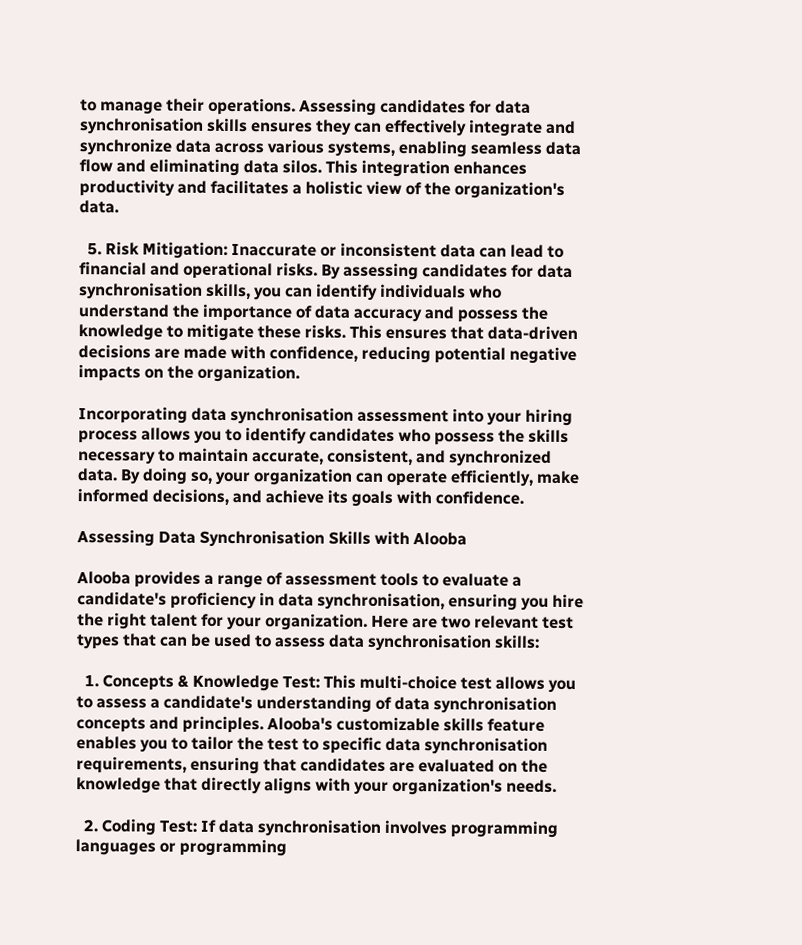to manage their operations. Assessing candidates for data synchronisation skills ensures they can effectively integrate and synchronize data across various systems, enabling seamless data flow and eliminating data silos. This integration enhances productivity and facilitates a holistic view of the organization's data.

  5. Risk Mitigation: Inaccurate or inconsistent data can lead to financial and operational risks. By assessing candidates for data synchronisation skills, you can identify individuals who understand the importance of data accuracy and possess the knowledge to mitigate these risks. This ensures that data-driven decisions are made with confidence, reducing potential negative impacts on the organization.

Incorporating data synchronisation assessment into your hiring process allows you to identify candidates who possess the skills necessary to maintain accurate, consistent, and synchronized data. By doing so, your organization can operate efficiently, make informed decisions, and achieve its goals with confidence.

Assessing Data Synchronisation Skills with Alooba

Alooba provides a range of assessment tools to evaluate a candidate's proficiency in data synchronisation, ensuring you hire the right talent for your organization. Here are two relevant test types that can be used to assess data synchronisation skills:

  1. Concepts & Knowledge Test: This multi-choice test allows you to assess a candidate's understanding of data synchronisation concepts and principles. Alooba's customizable skills feature enables you to tailor the test to specific data synchronisation requirements, ensuring that candidates are evaluated on the knowledge that directly aligns with your organization's needs.

  2. Coding Test: If data synchronisation involves programming languages or programming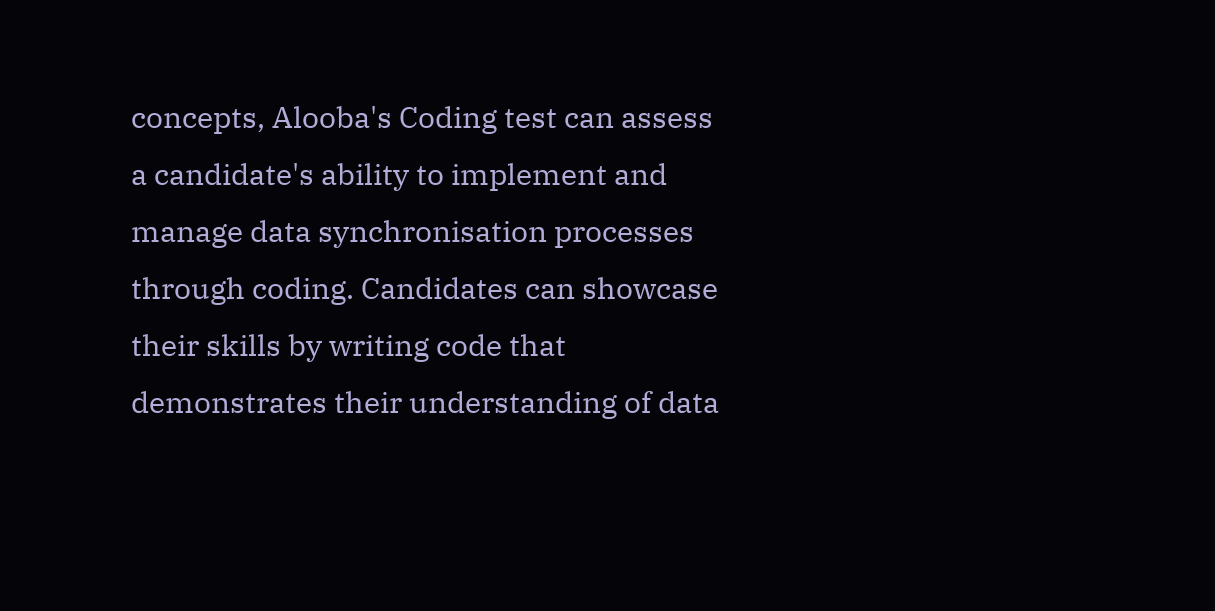concepts, Alooba's Coding test can assess a candidate's ability to implement and manage data synchronisation processes through coding. Candidates can showcase their skills by writing code that demonstrates their understanding of data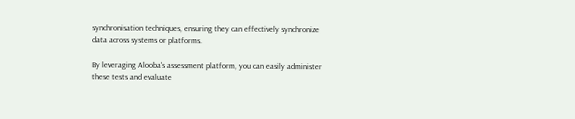synchronisation techniques, ensuring they can effectively synchronize data across systems or platforms.

By leveraging Alooba's assessment platform, you can easily administer these tests and evaluate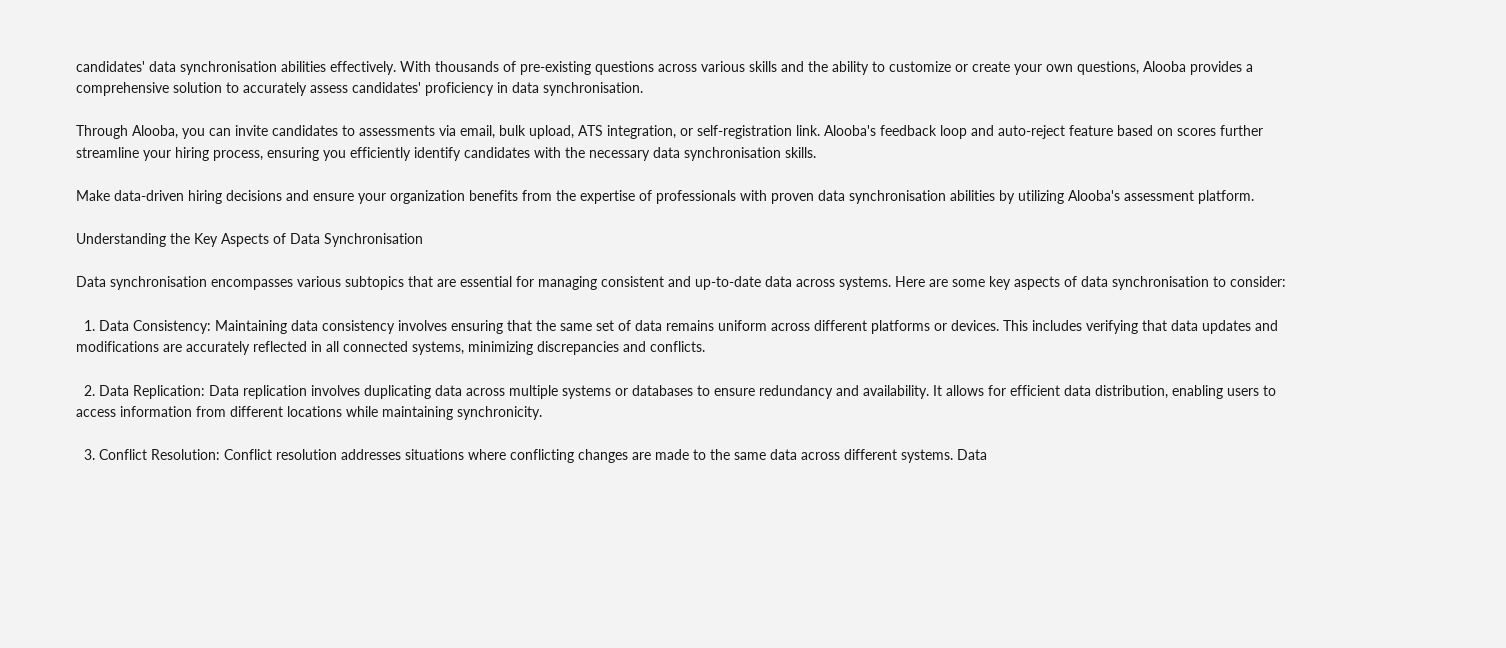candidates' data synchronisation abilities effectively. With thousands of pre-existing questions across various skills and the ability to customize or create your own questions, Alooba provides a comprehensive solution to accurately assess candidates' proficiency in data synchronisation.

Through Alooba, you can invite candidates to assessments via email, bulk upload, ATS integration, or self-registration link. Alooba's feedback loop and auto-reject feature based on scores further streamline your hiring process, ensuring you efficiently identify candidates with the necessary data synchronisation skills.

Make data-driven hiring decisions and ensure your organization benefits from the expertise of professionals with proven data synchronisation abilities by utilizing Alooba's assessment platform.

Understanding the Key Aspects of Data Synchronisation

Data synchronisation encompasses various subtopics that are essential for managing consistent and up-to-date data across systems. Here are some key aspects of data synchronisation to consider:

  1. Data Consistency: Maintaining data consistency involves ensuring that the same set of data remains uniform across different platforms or devices. This includes verifying that data updates and modifications are accurately reflected in all connected systems, minimizing discrepancies and conflicts.

  2. Data Replication: Data replication involves duplicating data across multiple systems or databases to ensure redundancy and availability. It allows for efficient data distribution, enabling users to access information from different locations while maintaining synchronicity.

  3. Conflict Resolution: Conflict resolution addresses situations where conflicting changes are made to the same data across different systems. Data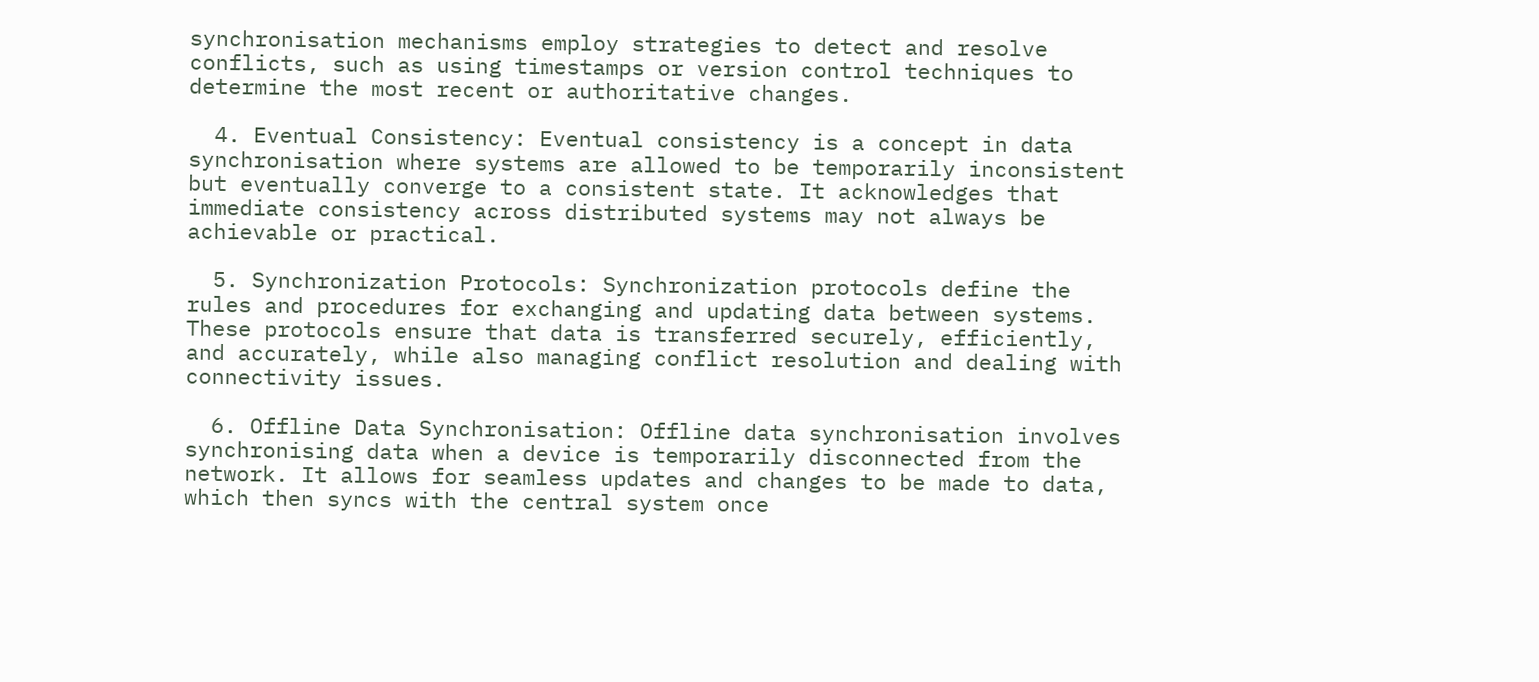synchronisation mechanisms employ strategies to detect and resolve conflicts, such as using timestamps or version control techniques to determine the most recent or authoritative changes.

  4. Eventual Consistency: Eventual consistency is a concept in data synchronisation where systems are allowed to be temporarily inconsistent but eventually converge to a consistent state. It acknowledges that immediate consistency across distributed systems may not always be achievable or practical.

  5. Synchronization Protocols: Synchronization protocols define the rules and procedures for exchanging and updating data between systems. These protocols ensure that data is transferred securely, efficiently, and accurately, while also managing conflict resolution and dealing with connectivity issues.

  6. Offline Data Synchronisation: Offline data synchronisation involves synchronising data when a device is temporarily disconnected from the network. It allows for seamless updates and changes to be made to data, which then syncs with the central system once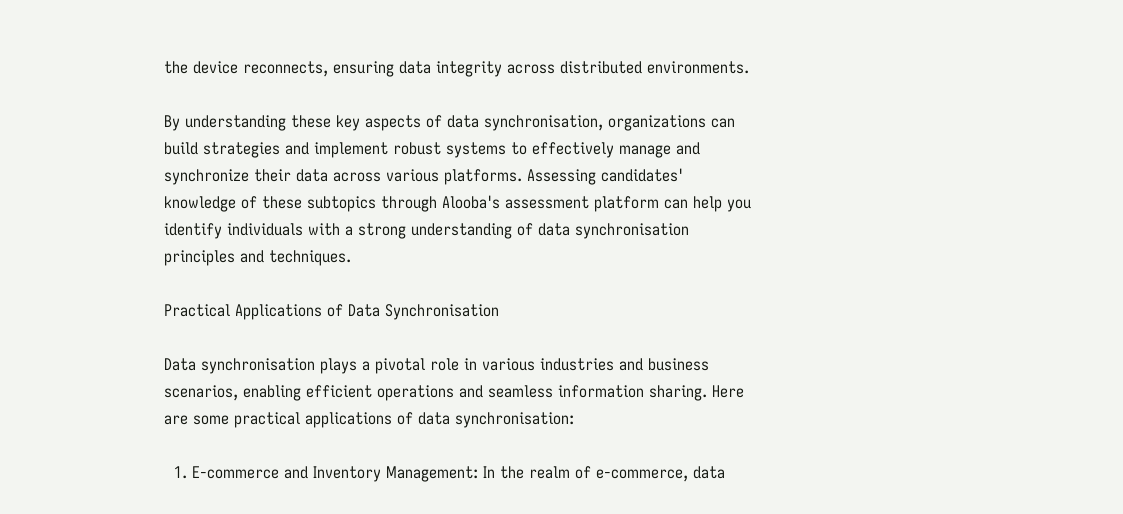the device reconnects, ensuring data integrity across distributed environments.

By understanding these key aspects of data synchronisation, organizations can build strategies and implement robust systems to effectively manage and synchronize their data across various platforms. Assessing candidates' knowledge of these subtopics through Alooba's assessment platform can help you identify individuals with a strong understanding of data synchronisation principles and techniques.

Practical Applications of Data Synchronisation

Data synchronisation plays a pivotal role in various industries and business scenarios, enabling efficient operations and seamless information sharing. Here are some practical applications of data synchronisation:

  1. E-commerce and Inventory Management: In the realm of e-commerce, data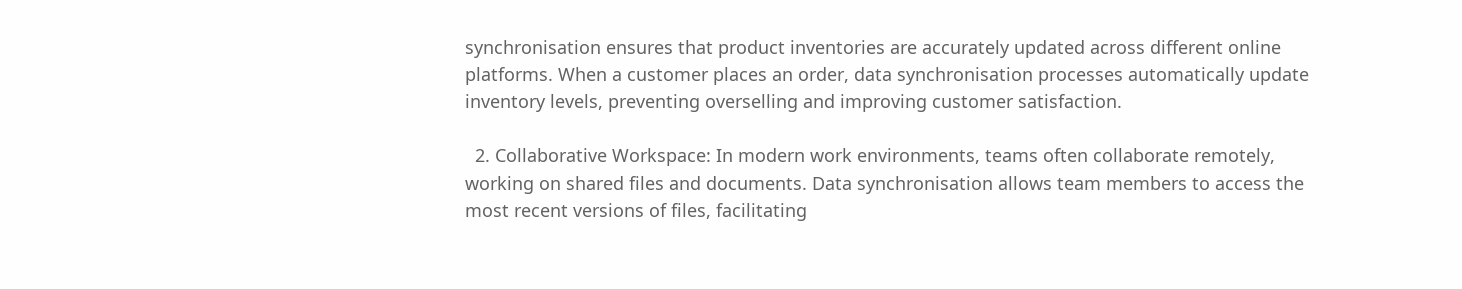synchronisation ensures that product inventories are accurately updated across different online platforms. When a customer places an order, data synchronisation processes automatically update inventory levels, preventing overselling and improving customer satisfaction.

  2. Collaborative Workspace: In modern work environments, teams often collaborate remotely, working on shared files and documents. Data synchronisation allows team members to access the most recent versions of files, facilitating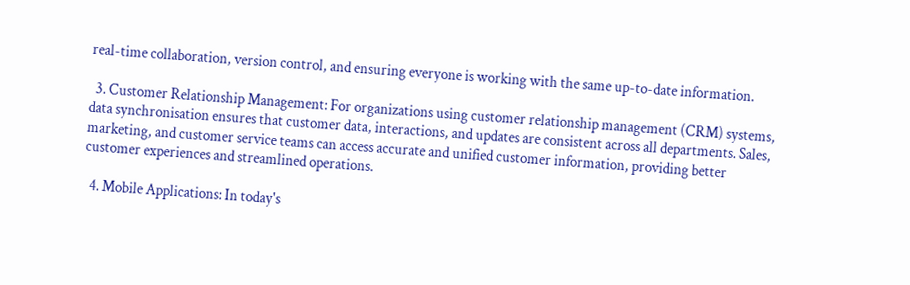real-time collaboration, version control, and ensuring everyone is working with the same up-to-date information.

  3. Customer Relationship Management: For organizations using customer relationship management (CRM) systems, data synchronisation ensures that customer data, interactions, and updates are consistent across all departments. Sales, marketing, and customer service teams can access accurate and unified customer information, providing better customer experiences and streamlined operations.

  4. Mobile Applications: In today's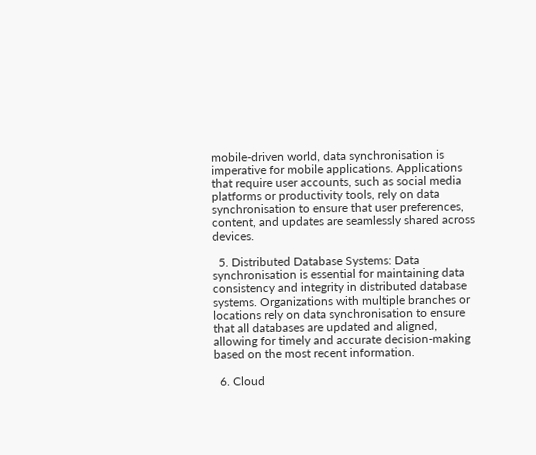mobile-driven world, data synchronisation is imperative for mobile applications. Applications that require user accounts, such as social media platforms or productivity tools, rely on data synchronisation to ensure that user preferences, content, and updates are seamlessly shared across devices.

  5. Distributed Database Systems: Data synchronisation is essential for maintaining data consistency and integrity in distributed database systems. Organizations with multiple branches or locations rely on data synchronisation to ensure that all databases are updated and aligned, allowing for timely and accurate decision-making based on the most recent information.

  6. Cloud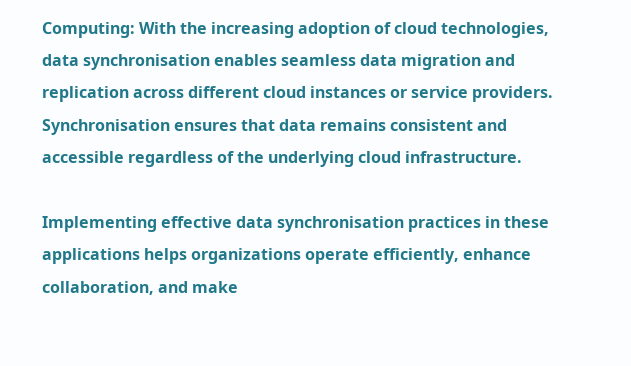Computing: With the increasing adoption of cloud technologies, data synchronisation enables seamless data migration and replication across different cloud instances or service providers. Synchronisation ensures that data remains consistent and accessible regardless of the underlying cloud infrastructure.

Implementing effective data synchronisation practices in these applications helps organizations operate efficiently, enhance collaboration, and make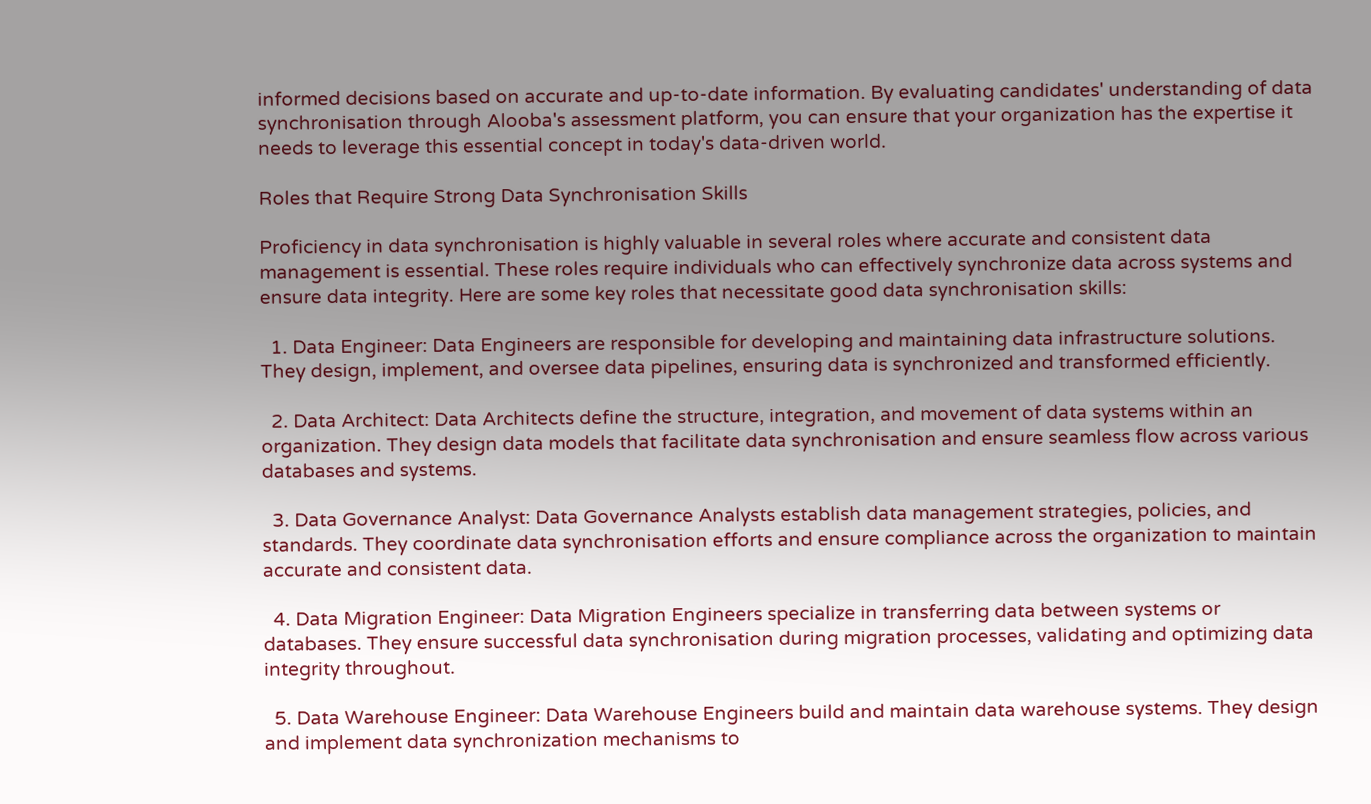informed decisions based on accurate and up-to-date information. By evaluating candidates' understanding of data synchronisation through Alooba's assessment platform, you can ensure that your organization has the expertise it needs to leverage this essential concept in today's data-driven world.

Roles that Require Strong Data Synchronisation Skills

Proficiency in data synchronisation is highly valuable in several roles where accurate and consistent data management is essential. These roles require individuals who can effectively synchronize data across systems and ensure data integrity. Here are some key roles that necessitate good data synchronisation skills:

  1. Data Engineer: Data Engineers are responsible for developing and maintaining data infrastructure solutions. They design, implement, and oversee data pipelines, ensuring data is synchronized and transformed efficiently.

  2. Data Architect: Data Architects define the structure, integration, and movement of data systems within an organization. They design data models that facilitate data synchronisation and ensure seamless flow across various databases and systems.

  3. Data Governance Analyst: Data Governance Analysts establish data management strategies, policies, and standards. They coordinate data synchronisation efforts and ensure compliance across the organization to maintain accurate and consistent data.

  4. Data Migration Engineer: Data Migration Engineers specialize in transferring data between systems or databases. They ensure successful data synchronisation during migration processes, validating and optimizing data integrity throughout.

  5. Data Warehouse Engineer: Data Warehouse Engineers build and maintain data warehouse systems. They design and implement data synchronization mechanisms to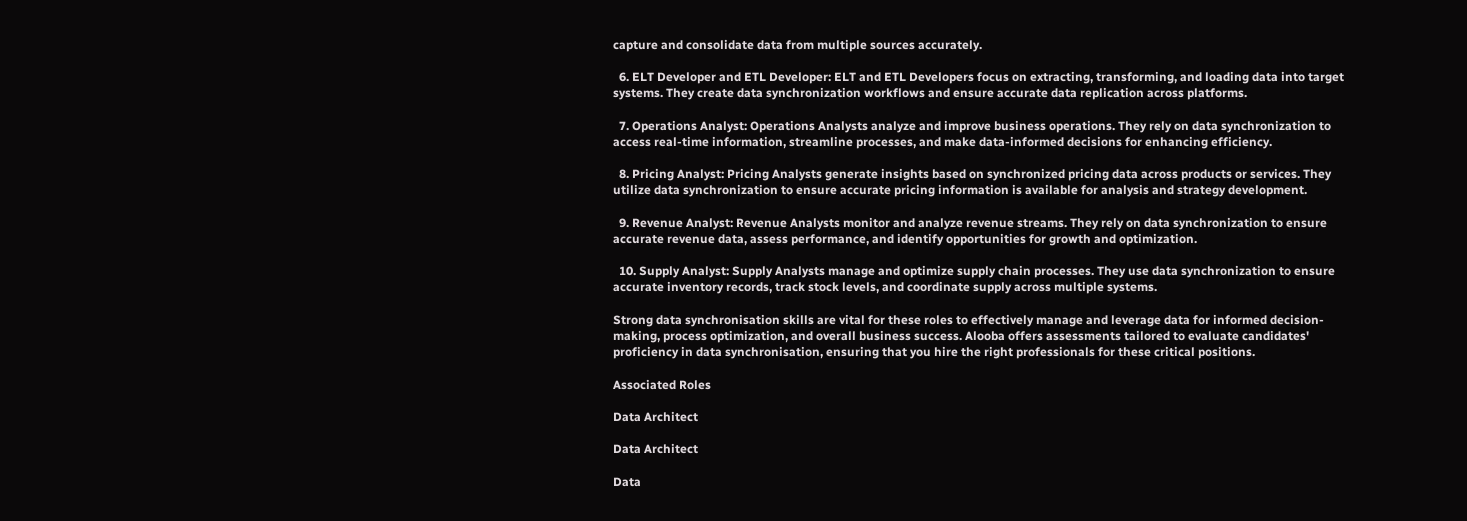capture and consolidate data from multiple sources accurately.

  6. ELT Developer and ETL Developer: ELT and ETL Developers focus on extracting, transforming, and loading data into target systems. They create data synchronization workflows and ensure accurate data replication across platforms.

  7. Operations Analyst: Operations Analysts analyze and improve business operations. They rely on data synchronization to access real-time information, streamline processes, and make data-informed decisions for enhancing efficiency.

  8. Pricing Analyst: Pricing Analysts generate insights based on synchronized pricing data across products or services. They utilize data synchronization to ensure accurate pricing information is available for analysis and strategy development.

  9. Revenue Analyst: Revenue Analysts monitor and analyze revenue streams. They rely on data synchronization to ensure accurate revenue data, assess performance, and identify opportunities for growth and optimization.

  10. Supply Analyst: Supply Analysts manage and optimize supply chain processes. They use data synchronization to ensure accurate inventory records, track stock levels, and coordinate supply across multiple systems.

Strong data synchronisation skills are vital for these roles to effectively manage and leverage data for informed decision-making, process optimization, and overall business success. Alooba offers assessments tailored to evaluate candidates' proficiency in data synchronisation, ensuring that you hire the right professionals for these critical positions.

Associated Roles

Data Architect

Data Architect

Data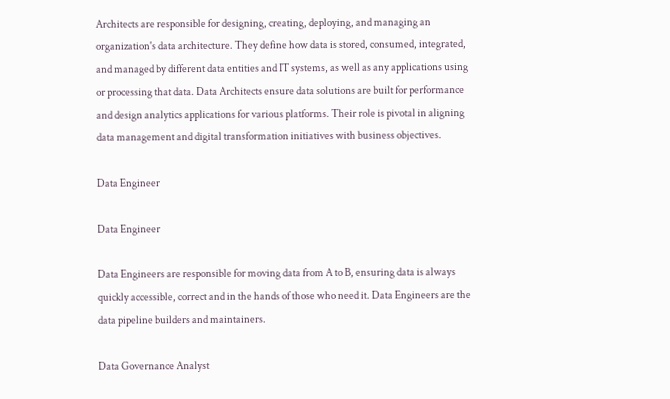Architects are responsible for designing, creating, deploying, and managing an organization's data architecture. They define how data is stored, consumed, integrated, and managed by different data entities and IT systems, as well as any applications using or processing that data. Data Architects ensure data solutions are built for performance and design analytics applications for various platforms. Their role is pivotal in aligning data management and digital transformation initiatives with business objectives.

Data Engineer

Data Engineer

Data Engineers are responsible for moving data from A to B, ensuring data is always quickly accessible, correct and in the hands of those who need it. Data Engineers are the data pipeline builders and maintainers.

Data Governance Analyst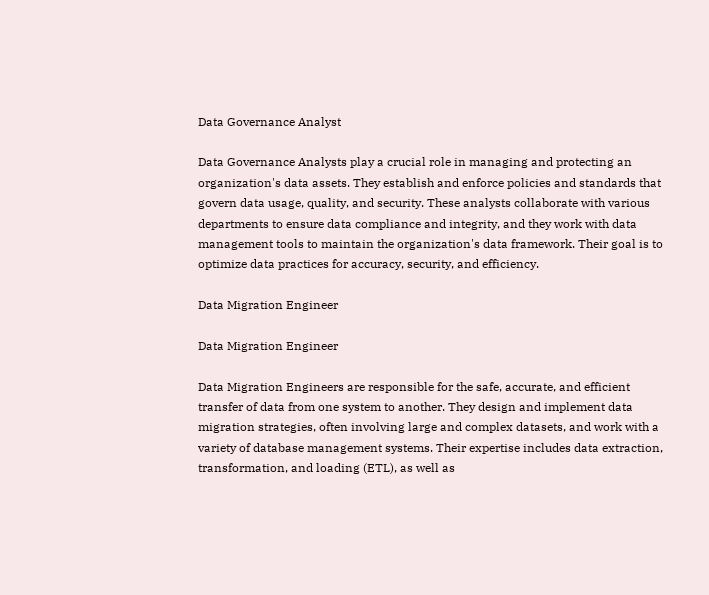Data Governance Analyst

Data Governance Analysts play a crucial role in managing and protecting an organization's data assets. They establish and enforce policies and standards that govern data usage, quality, and security. These analysts collaborate with various departments to ensure data compliance and integrity, and they work with data management tools to maintain the organization's data framework. Their goal is to optimize data practices for accuracy, security, and efficiency.

Data Migration Engineer

Data Migration Engineer

Data Migration Engineers are responsible for the safe, accurate, and efficient transfer of data from one system to another. They design and implement data migration strategies, often involving large and complex datasets, and work with a variety of database management systems. Their expertise includes data extraction, transformation, and loading (ETL), as well as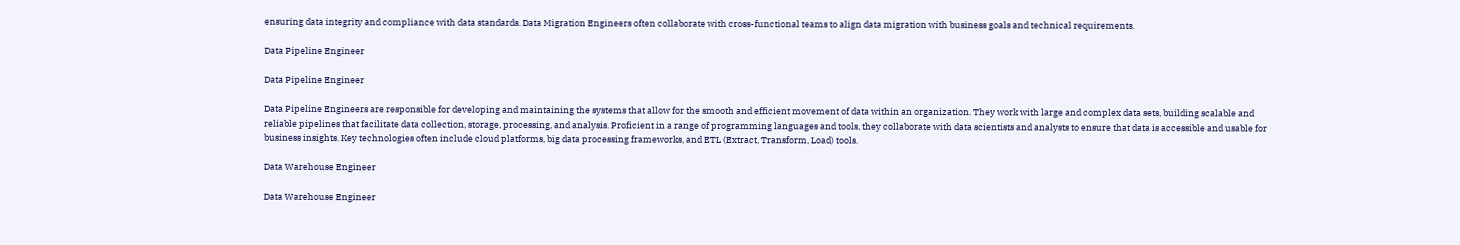ensuring data integrity and compliance with data standards. Data Migration Engineers often collaborate with cross-functional teams to align data migration with business goals and technical requirements.

Data Pipeline Engineer

Data Pipeline Engineer

Data Pipeline Engineers are responsible for developing and maintaining the systems that allow for the smooth and efficient movement of data within an organization. They work with large and complex data sets, building scalable and reliable pipelines that facilitate data collection, storage, processing, and analysis. Proficient in a range of programming languages and tools, they collaborate with data scientists and analysts to ensure that data is accessible and usable for business insights. Key technologies often include cloud platforms, big data processing frameworks, and ETL (Extract, Transform, Load) tools.

Data Warehouse Engineer

Data Warehouse Engineer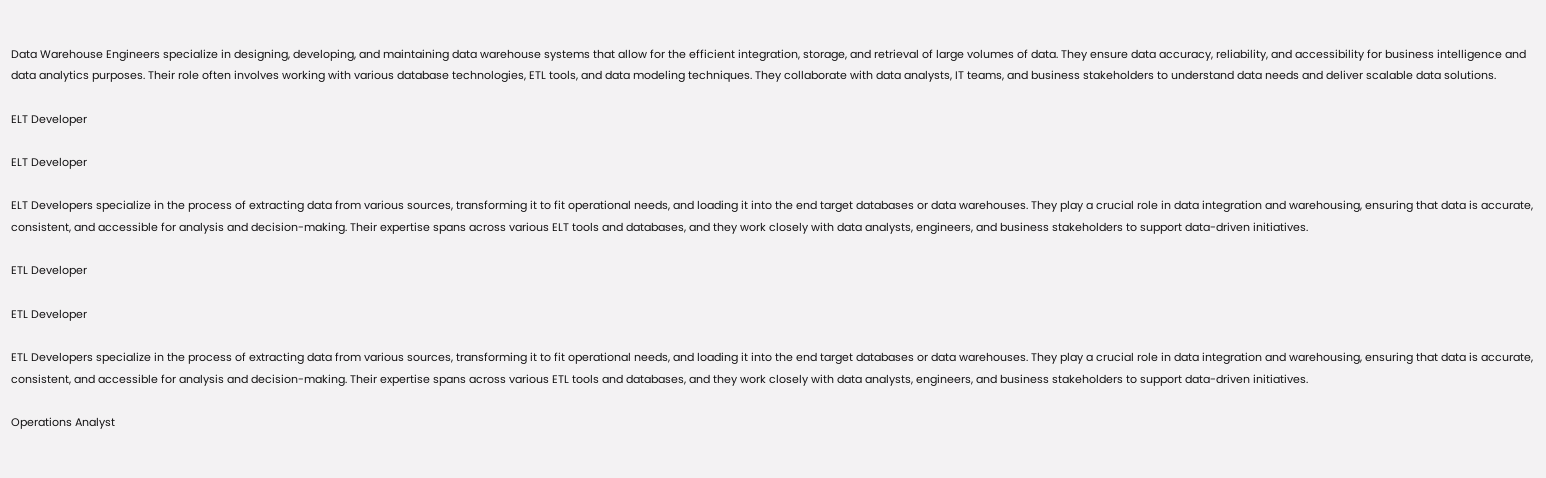Data Warehouse Engineers specialize in designing, developing, and maintaining data warehouse systems that allow for the efficient integration, storage, and retrieval of large volumes of data. They ensure data accuracy, reliability, and accessibility for business intelligence and data analytics purposes. Their role often involves working with various database technologies, ETL tools, and data modeling techniques. They collaborate with data analysts, IT teams, and business stakeholders to understand data needs and deliver scalable data solutions.

ELT Developer

ELT Developer

ELT Developers specialize in the process of extracting data from various sources, transforming it to fit operational needs, and loading it into the end target databases or data warehouses. They play a crucial role in data integration and warehousing, ensuring that data is accurate, consistent, and accessible for analysis and decision-making. Their expertise spans across various ELT tools and databases, and they work closely with data analysts, engineers, and business stakeholders to support data-driven initiatives.

ETL Developer

ETL Developer

ETL Developers specialize in the process of extracting data from various sources, transforming it to fit operational needs, and loading it into the end target databases or data warehouses. They play a crucial role in data integration and warehousing, ensuring that data is accurate, consistent, and accessible for analysis and decision-making. Their expertise spans across various ETL tools and databases, and they work closely with data analysts, engineers, and business stakeholders to support data-driven initiatives.

Operations Analyst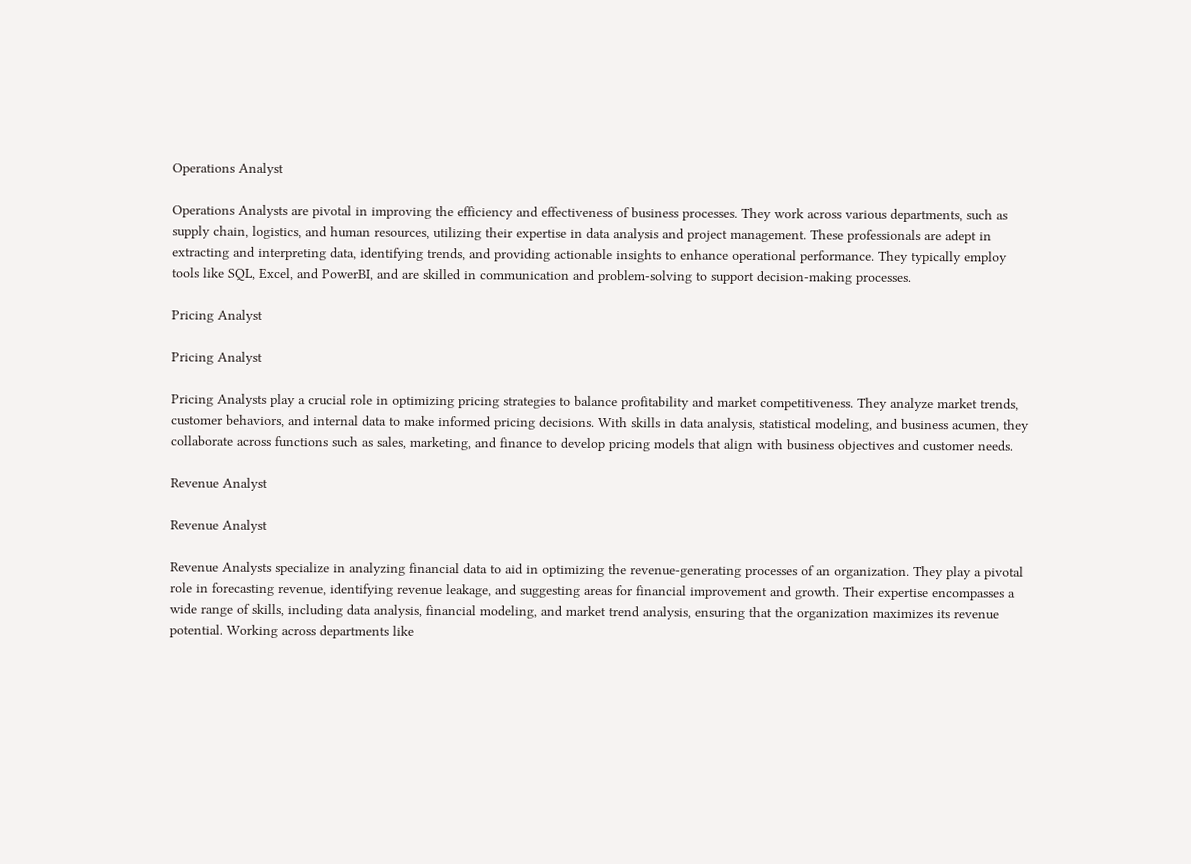Operations Analyst

Operations Analysts are pivotal in improving the efficiency and effectiveness of business processes. They work across various departments, such as supply chain, logistics, and human resources, utilizing their expertise in data analysis and project management. These professionals are adept in extracting and interpreting data, identifying trends, and providing actionable insights to enhance operational performance. They typically employ tools like SQL, Excel, and PowerBI, and are skilled in communication and problem-solving to support decision-making processes.

Pricing Analyst

Pricing Analyst

Pricing Analysts play a crucial role in optimizing pricing strategies to balance profitability and market competitiveness. They analyze market trends, customer behaviors, and internal data to make informed pricing decisions. With skills in data analysis, statistical modeling, and business acumen, they collaborate across functions such as sales, marketing, and finance to develop pricing models that align with business objectives and customer needs.

Revenue Analyst

Revenue Analyst

Revenue Analysts specialize in analyzing financial data to aid in optimizing the revenue-generating processes of an organization. They play a pivotal role in forecasting revenue, identifying revenue leakage, and suggesting areas for financial improvement and growth. Their expertise encompasses a wide range of skills, including data analysis, financial modeling, and market trend analysis, ensuring that the organization maximizes its revenue potential. Working across departments like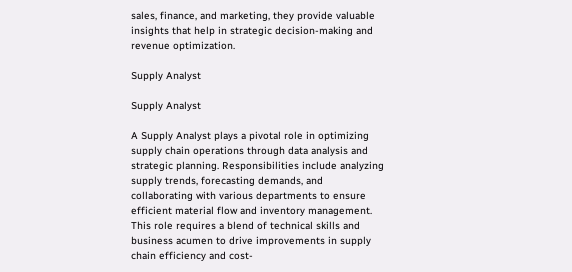sales, finance, and marketing, they provide valuable insights that help in strategic decision-making and revenue optimization.

Supply Analyst

Supply Analyst

A Supply Analyst plays a pivotal role in optimizing supply chain operations through data analysis and strategic planning. Responsibilities include analyzing supply trends, forecasting demands, and collaborating with various departments to ensure efficient material flow and inventory management. This role requires a blend of technical skills and business acumen to drive improvements in supply chain efficiency and cost-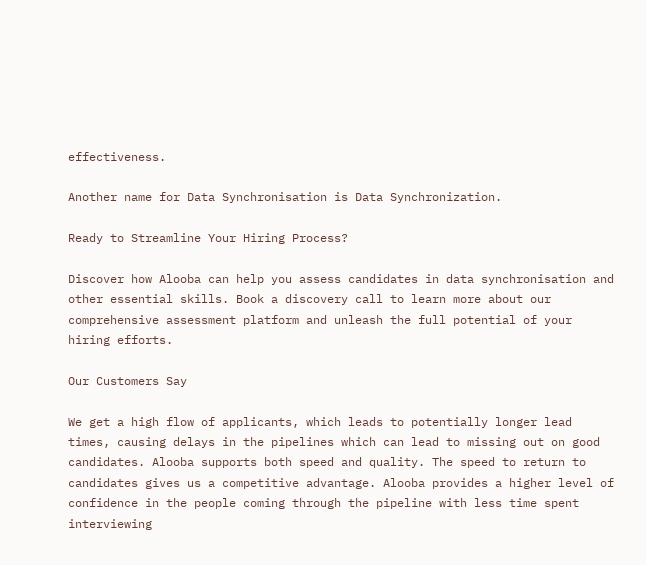effectiveness.

Another name for Data Synchronisation is Data Synchronization.

Ready to Streamline Your Hiring Process?

Discover how Alooba can help you assess candidates in data synchronisation and other essential skills. Book a discovery call to learn more about our comprehensive assessment platform and unleash the full potential of your hiring efforts.

Our Customers Say

We get a high flow of applicants, which leads to potentially longer lead times, causing delays in the pipelines which can lead to missing out on good candidates. Alooba supports both speed and quality. The speed to return to candidates gives us a competitive advantage. Alooba provides a higher level of confidence in the people coming through the pipeline with less time spent interviewing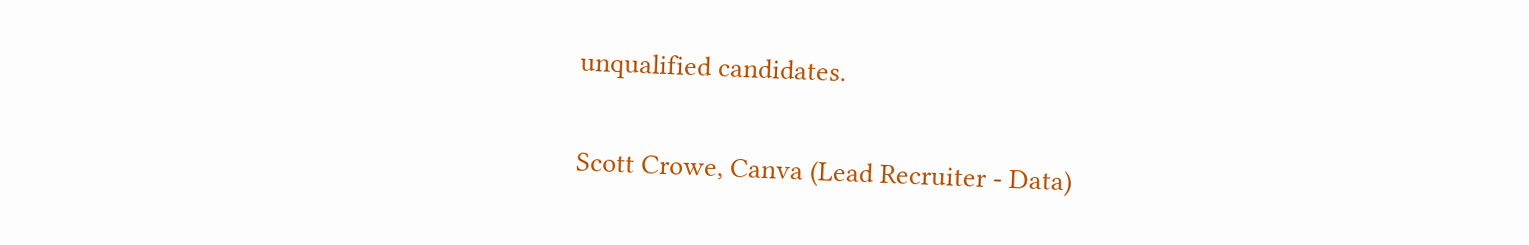unqualified candidates.

Scott Crowe, Canva (Lead Recruiter - Data)